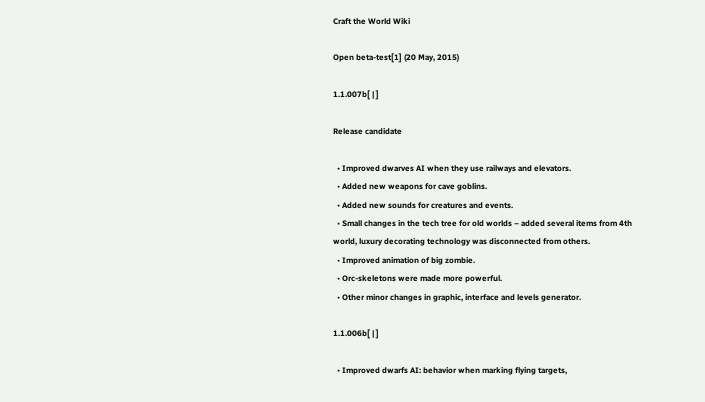Craft the World Wiki

Open beta-test[1] (20 May, 2015)

1.1.007b[ | ]

Release candidate

  • Improved dwarves AI when they use railways and elevators.
  • Added new weapons for cave goblins.
  • Added new sounds for creatures and events.
  • Small changes in the tech tree for old worlds – added several items from 4th world, luxury decorating technology was disconnected from others.
  • Improved animation of big zombie.
  • Orc-skeletons were made more powerful.
  • Other minor changes in graphic, interface and levels generator.

1.1.006b[ | ]

  • Improved dwarfs AI: behavior when marking flying targets,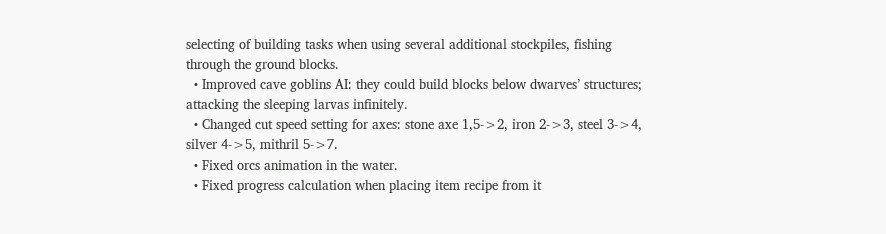selecting of building tasks when using several additional stockpiles, fishing through the ground blocks.
  • Improved cave goblins AI: they could build blocks below dwarves’ structures; attacking the sleeping larvas infinitely.
  • Changed cut speed setting for axes: stone axe 1,5->2, iron 2->3, steel 3->4, silver 4->5, mithril 5->7.
  • Fixed orcs animation in the water.
  • Fixed progress calculation when placing item recipe from it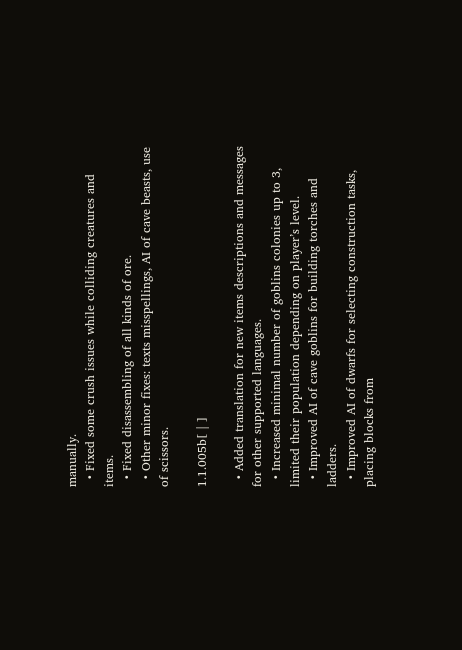manually.
  • Fixed some crush issues while colliding creatures and items.
  • Fixed disassembling of all kinds of ore.
  • Other minor fixes: texts misspellings, AI of cave beasts, use of scissors.

1.1.005b[ | ]

  • Added translation for new items descriptions and messages for other supported languages.
  • Increased minimal number of goblins colonies up to 3, limited their population depending on player’s level.
  • Improved AI of cave goblins for building torches and ladders.
  • Improved AI of dwarfs for selecting construction tasks, placing blocks from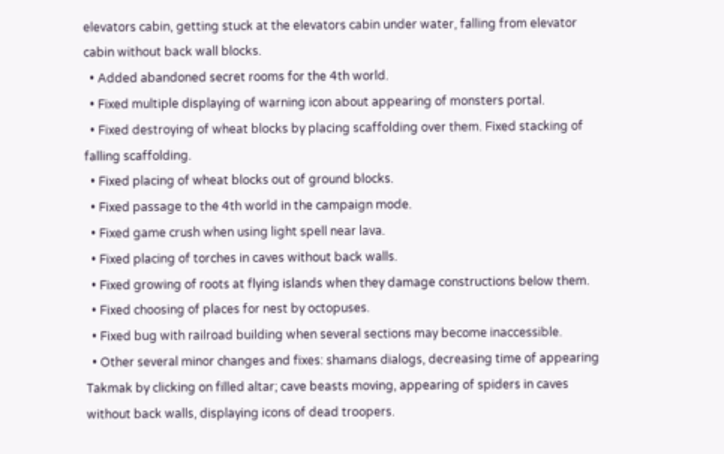elevators cabin, getting stuck at the elevators cabin under water, falling from elevator cabin without back wall blocks.
  • Added abandoned secret rooms for the 4th world.
  • Fixed multiple displaying of warning icon about appearing of monsters portal.
  • Fixed destroying of wheat blocks by placing scaffolding over them. Fixed stacking of falling scaffolding.
  • Fixed placing of wheat blocks out of ground blocks.
  • Fixed passage to the 4th world in the campaign mode.
  • Fixed game crush when using light spell near lava.
  • Fixed placing of torches in caves without back walls.
  • Fixed growing of roots at flying islands when they damage constructions below them.
  • Fixed choosing of places for nest by octopuses.
  • Fixed bug with railroad building when several sections may become inaccessible.
  • Other several minor changes and fixes: shamans dialogs, decreasing time of appearing Takmak by clicking on filled altar; cave beasts moving, appearing of spiders in caves without back walls, displaying icons of dead troopers.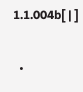1.1.004b[ | ]

  •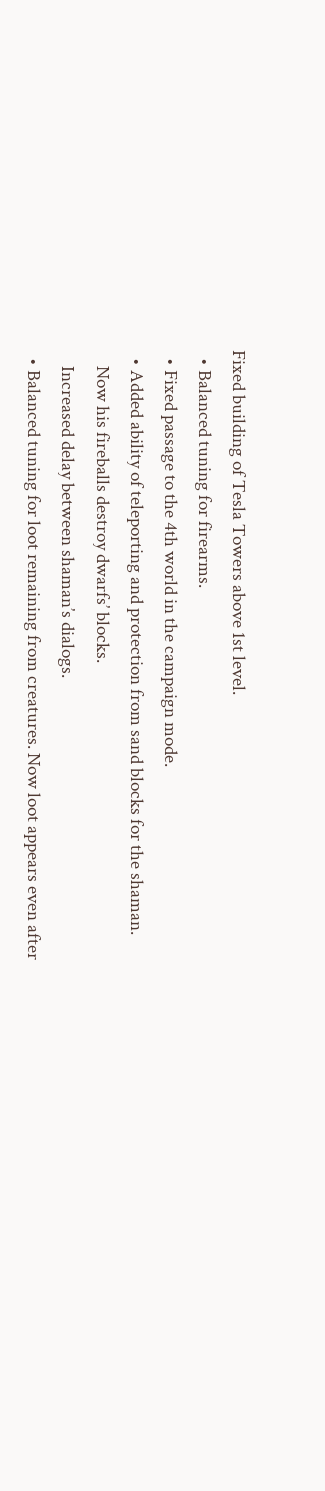Fixed building of Tesla Towers above 1st level.
  • Balanced tuning for firearms.
  • Fixed passage to the 4th world in the campaign mode.
  • Added ability of teleporting and protection from sand blocks for the shaman.
    Now his fireballs destroy dwarfs’ blocks.
    Increased delay between shaman’s dialogs.
  • Balanced tuning for loot remaining from creatures. Now loot appears even after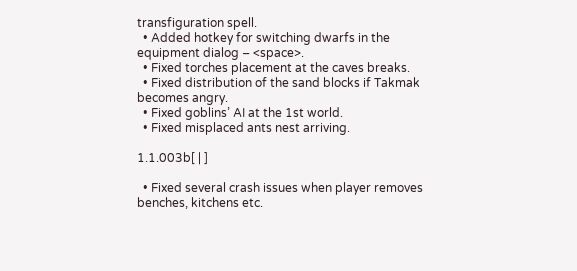transfiguration spell.
  • Added hotkey for switching dwarfs in the equipment dialog – <space>.
  • Fixed torches placement at the caves breaks.
  • Fixed distribution of the sand blocks if Takmak becomes angry.
  • Fixed goblins’ AI at the 1st world.
  • Fixed misplaced ants nest arriving.

1.1.003b[ | ]

  • Fixed several crash issues when player removes benches, kitchens etc.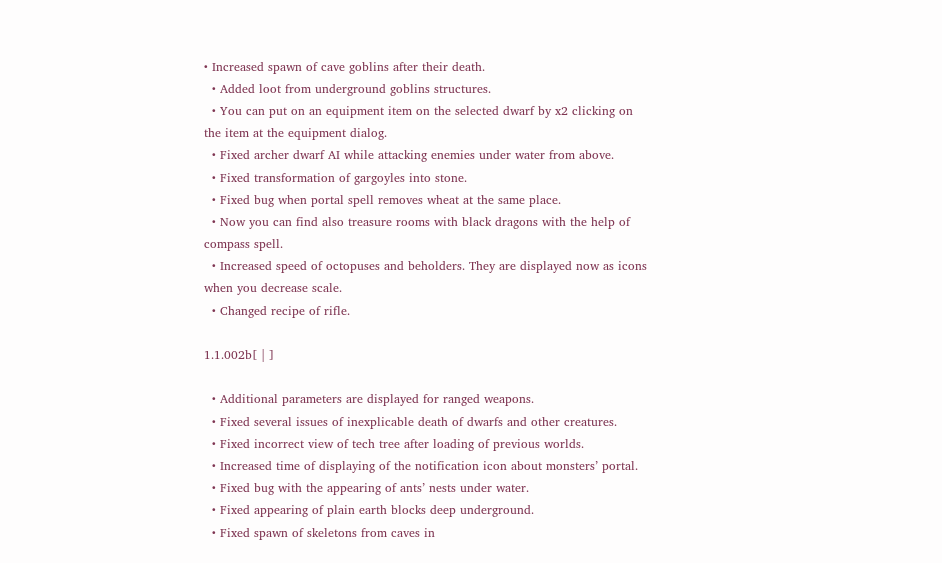• Increased spawn of cave goblins after their death.
  • Added loot from underground goblins structures.
  • You can put on an equipment item on the selected dwarf by x2 clicking on the item at the equipment dialog.
  • Fixed archer dwarf AI while attacking enemies under water from above.
  • Fixed transformation of gargoyles into stone.
  • Fixed bug when portal spell removes wheat at the same place.
  • Now you can find also treasure rooms with black dragons with the help of compass spell.
  • Increased speed of octopuses and beholders. They are displayed now as icons when you decrease scale.
  • Changed recipe of rifle.

1.1.002b[ | ]

  • Additional parameters are displayed for ranged weapons.
  • Fixed several issues of inexplicable death of dwarfs and other creatures.
  • Fixed incorrect view of tech tree after loading of previous worlds.
  • Increased time of displaying of the notification icon about monsters’ portal.
  • Fixed bug with the appearing of ants’ nests under water.
  • Fixed appearing of plain earth blocks deep underground.
  • Fixed spawn of skeletons from caves in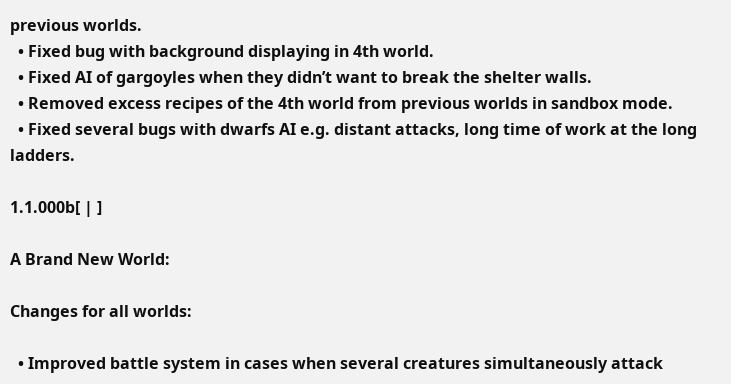previous worlds.
  • Fixed bug with background displaying in 4th world.
  • Fixed AI of gargoyles when they didn’t want to break the shelter walls.
  • Removed excess recipes of the 4th world from previous worlds in sandbox mode.
  • Fixed several bugs with dwarfs AI e.g. distant attacks, long time of work at the long ladders.

1.1.000b[ | ]

A Brand New World:

Changes for all worlds:

  • Improved battle system in cases when several creatures simultaneously attack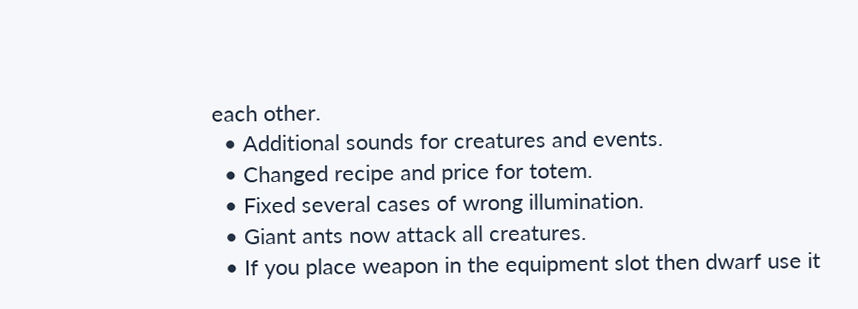each other.
  • Additional sounds for creatures and events.
  • Changed recipe and price for totem.
  • Fixed several cases of wrong illumination.
  • Giant ants now attack all creatures.
  • If you place weapon in the equipment slot then dwarf use it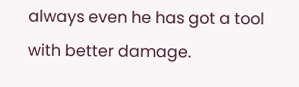always even he has got a tool with better damage.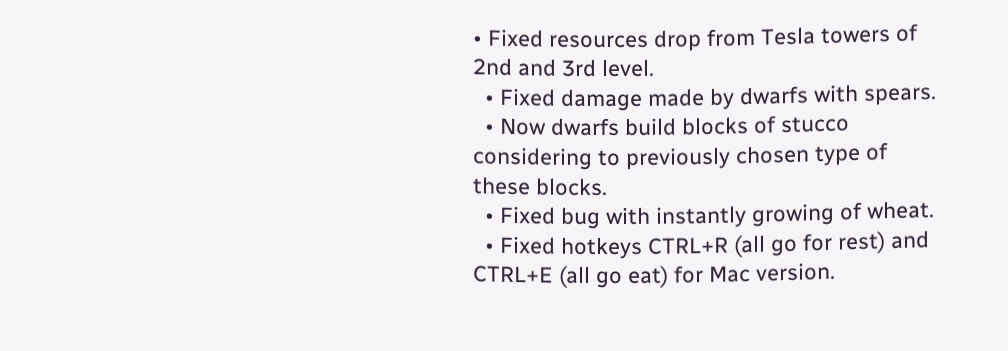• Fixed resources drop from Tesla towers of 2nd and 3rd level.
  • Fixed damage made by dwarfs with spears.
  • Now dwarfs build blocks of stucco considering to previously chosen type of these blocks.
  • Fixed bug with instantly growing of wheat.
  • Fixed hotkeys CTRL+R (all go for rest) and CTRL+E (all go eat) for Mac version.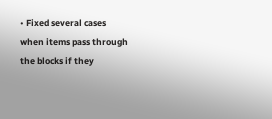• Fixed several cases when items pass through the blocks if they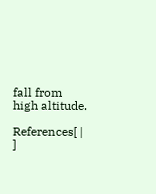fall from high altitude.

References[ | ]